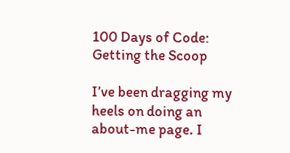100 Days of Code: Getting the Scoop

I’ve been dragging my heels on doing an about-me page. I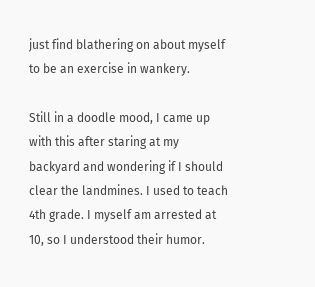just find blathering on about myself to be an exercise in wankery.

Still in a doodle mood, I came up with this after staring at my backyard and wondering if I should clear the landmines. I used to teach 4th grade. I myself am arrested at 10, so I understood their humor.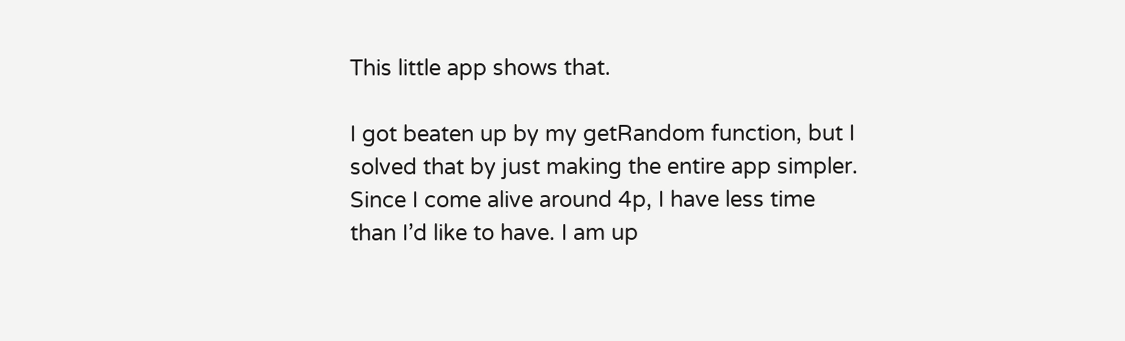This little app shows that.

I got beaten up by my getRandom function, but I solved that by just making the entire app simpler. Since I come alive around 4p, I have less time than I’d like to have. I am up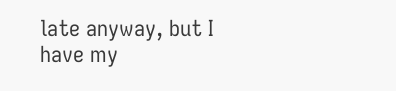late anyway, but I have my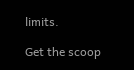limits.

Get the scoop